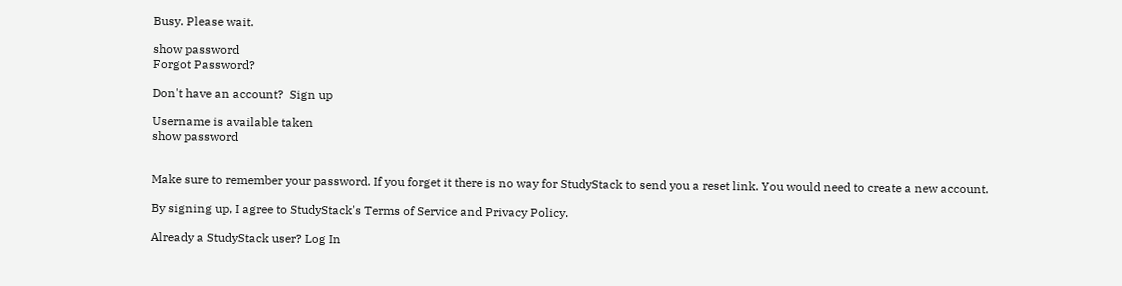Busy. Please wait.

show password
Forgot Password?

Don't have an account?  Sign up

Username is available taken
show password


Make sure to remember your password. If you forget it there is no way for StudyStack to send you a reset link. You would need to create a new account.

By signing up, I agree to StudyStack's Terms of Service and Privacy Policy.

Already a StudyStack user? Log In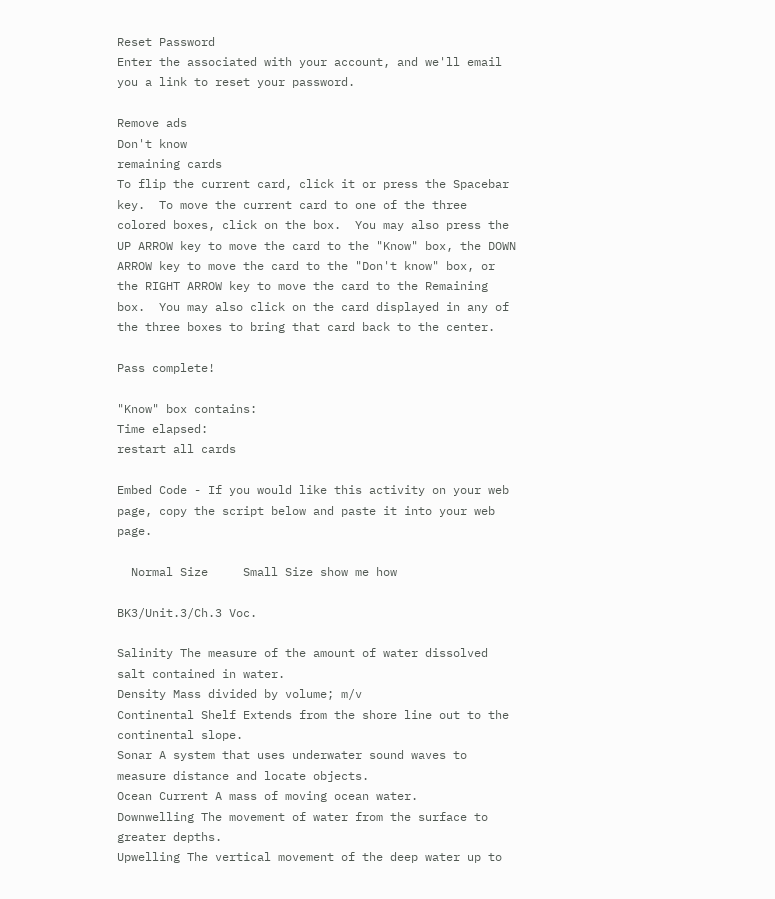Reset Password
Enter the associated with your account, and we'll email you a link to reset your password.

Remove ads
Don't know
remaining cards
To flip the current card, click it or press the Spacebar key.  To move the current card to one of the three colored boxes, click on the box.  You may also press the UP ARROW key to move the card to the "Know" box, the DOWN ARROW key to move the card to the "Don't know" box, or the RIGHT ARROW key to move the card to the Remaining box.  You may also click on the card displayed in any of the three boxes to bring that card back to the center.

Pass complete!

"Know" box contains:
Time elapsed:
restart all cards

Embed Code - If you would like this activity on your web page, copy the script below and paste it into your web page.

  Normal Size     Small Size show me how

BK3/Unit.3/Ch.3 Voc.

Salinity The measure of the amount of water dissolved salt contained in water.
Density Mass divided by volume; m/v
Continental Shelf Extends from the shore line out to the continental slope.
Sonar A system that uses underwater sound waves to measure distance and locate objects.
Ocean Current A mass of moving ocean water.
Downwelling The movement of water from the surface to greater depths.
Upwelling The vertical movement of the deep water up to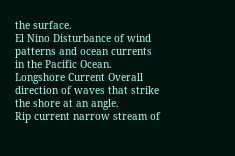the surface.
El Nino Disturbance of wind patterns and ocean currents in the Pacific Ocean.
Longshore Current Overall direction of waves that strike the shore at an angle.
Rip current narrow stream of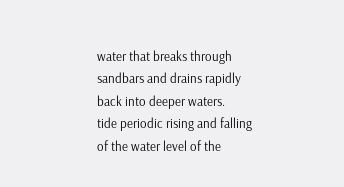water that breaks through sandbars and drains rapidly back into deeper waters.
tide periodic rising and falling of the water level of the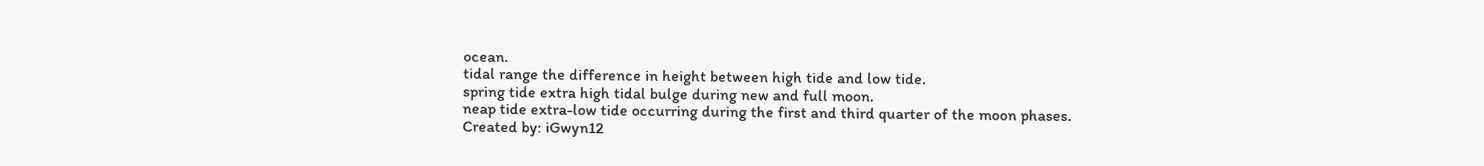ocean.
tidal range the difference in height between high tide and low tide.
spring tide extra high tidal bulge during new and full moon.
neap tide extra-low tide occurring during the first and third quarter of the moon phases.
Created by: iGwyn12